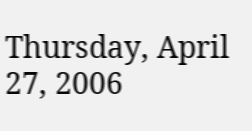Thursday, April 27, 2006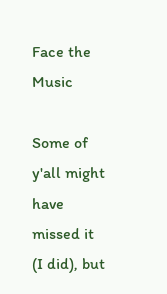Face the Music

Some of y'all might have missed it (I did), but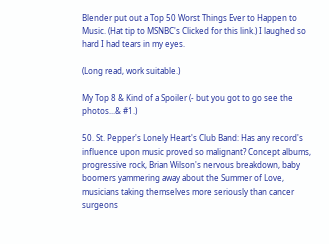Blender put out a Top 50 Worst Things Ever to Happen to Music. (Hat tip to MSNBC's Clicked for this link.) I laughed so hard I had tears in my eyes.

(Long read, work suitable.)

My Top 8 & Kind of a Spoiler (- but you got to go see the photos...& #1.)

50. St. Pepper's Lonely Heart's Club Band: Has any record's influence upon music proved so malignant? Concept albums, progressive rock, Brian Wilson's nervous breakdown, baby boomers yammering away about the Summer of Love, musicians taking themselves more seriously than cancer surgeons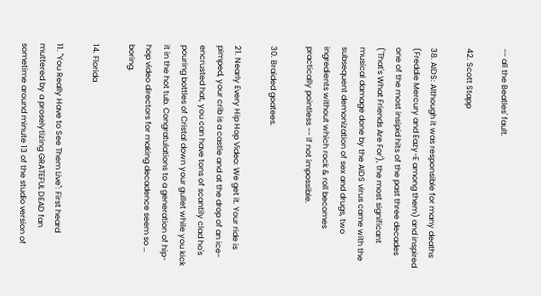-- all the Beatles' fault.

42. Scott Stapp

38. AIDS: Although it was responsible for many deaths (Freddie Mercury and Eazy-E among them) and inspired one of the most insipid hits of the past three decades ('That's What Friends Are For'), the most significant musical damage done by the AIDS virus came with the subsequent demonization of sex and drugs, two ingredients without which rock & roll becomes practically pointless -- if not impossible.

30. Braided goatees.

21. Nearly Every Hip Hop Video: We get it. Your ride is pimped, your crib is a castle and at the drop of an ice-encrusted hat, you can have tons of scantily clad ho's pouring bottles of Cristal down your gullet while you kick it in the hot tub. Congratulations to a generation of hip-hop video directors for making decadence seem so … boring.

14. Florida

11. "You Really Have to See Them Live": First heard muttered by a proselytizing GRATEFUL DEAD fan sometime around minute 13 of the studio version of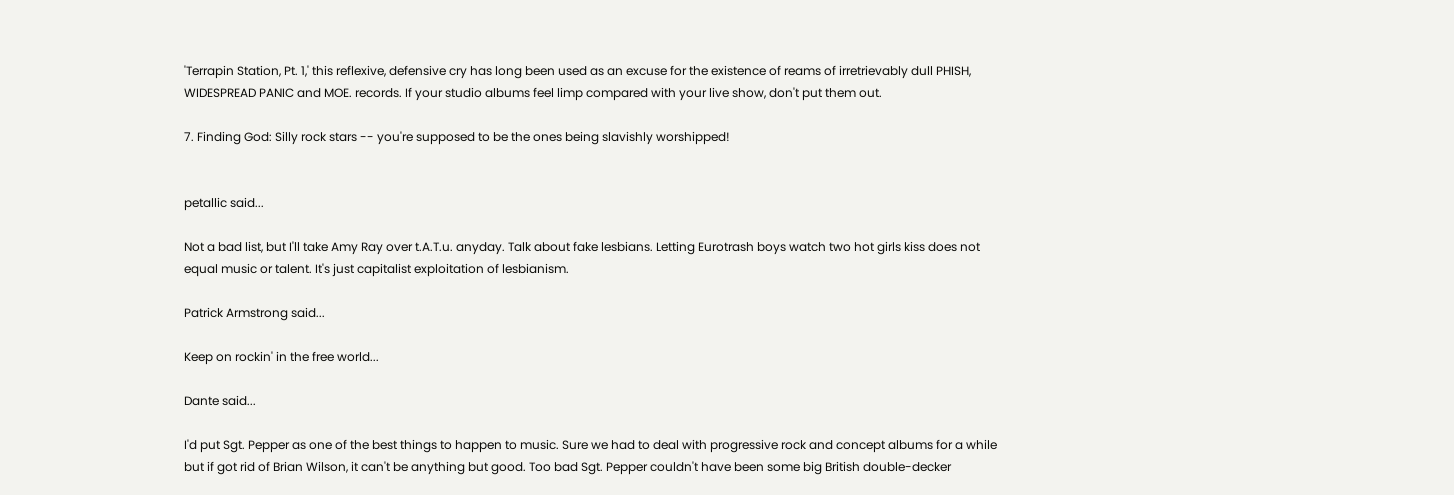'Terrapin Station, Pt. 1,' this reflexive, defensive cry has long been used as an excuse for the existence of reams of irretrievably dull PHISH, WIDESPREAD PANIC and MOE. records. If your studio albums feel limp compared with your live show, don't put them out.

7. Finding God: Silly rock stars -- you're supposed to be the ones being slavishly worshipped!


petallic said...

Not a bad list, but I'll take Amy Ray over t.A.T.u. anyday. Talk about fake lesbians. Letting Eurotrash boys watch two hot girls kiss does not equal music or talent. It's just capitalist exploitation of lesbianism.

Patrick Armstrong said...

Keep on rockin' in the free world...

Dante said...

I'd put Sgt. Pepper as one of the best things to happen to music. Sure we had to deal with progressive rock and concept albums for a while but if got rid of Brian Wilson, it can't be anything but good. Too bad Sgt. Pepper couldn't have been some big British double-decker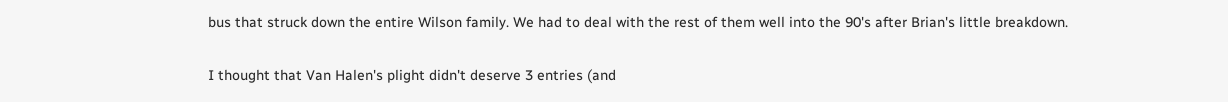bus that struck down the entire Wilson family. We had to deal with the rest of them well into the 90's after Brian's little breakdown.

I thought that Van Halen's plight didn't deserve 3 entries (and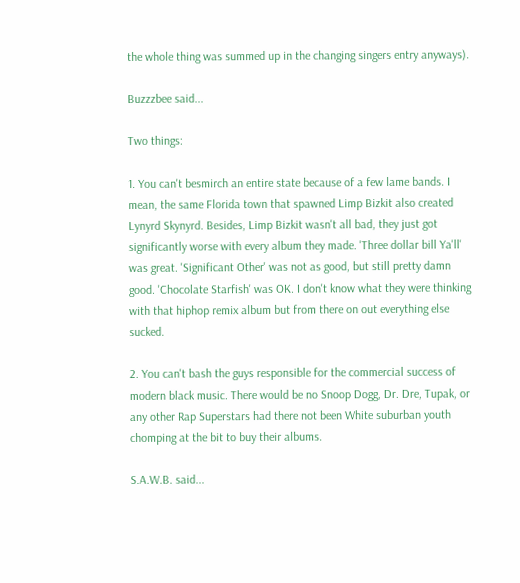the whole thing was summed up in the changing singers entry anyways).

Buzzzbee said...

Two things:

1. You can't besmirch an entire state because of a few lame bands. I mean, the same Florida town that spawned Limp Bizkit also created Lynyrd Skynyrd. Besides, Limp Bizkit wasn't all bad, they just got significantly worse with every album they made. 'Three dollar bill Ya'll' was great. 'Significant Other' was not as good, but still pretty damn good. 'Chocolate Starfish' was OK. I don't know what they were thinking with that hiphop remix album but from there on out everything else sucked.

2. You can't bash the guys responsible for the commercial success of modern black music. There would be no Snoop Dogg, Dr. Dre, Tupak, or any other Rap Superstars had there not been White suburban youth chomping at the bit to buy their albums.

S.A.W.B. said...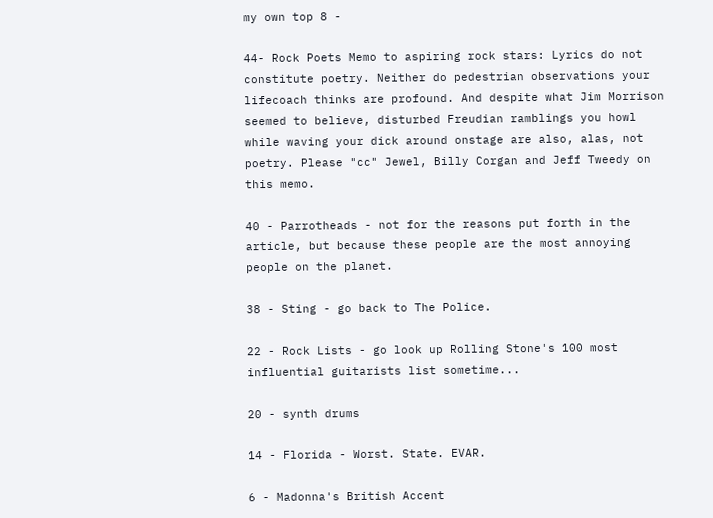my own top 8 -

44- Rock Poets Memo to aspiring rock stars: Lyrics do not constitute poetry. Neither do pedestrian observations your lifecoach thinks are profound. And despite what Jim Morrison seemed to believe, disturbed Freudian ramblings you howl while waving your dick around onstage are also, alas, not poetry. Please "cc" Jewel, Billy Corgan and Jeff Tweedy on this memo.

40 - Parrotheads - not for the reasons put forth in the article, but because these people are the most annoying people on the planet.

38 - Sting - go back to The Police.

22 - Rock Lists - go look up Rolling Stone's 100 most influential guitarists list sometime...

20 - synth drums

14 - Florida - Worst. State. EVAR.

6 - Madonna's British Accent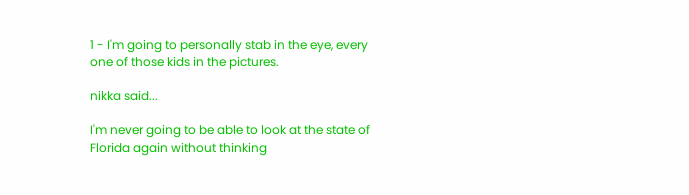1 - I'm going to personally stab in the eye, every one of those kids in the pictures.

nikka said...

I'm never going to be able to look at the state of Florida again without thinking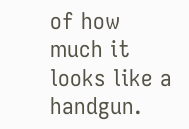of how much it looks like a handgun.